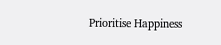Prioritise Happiness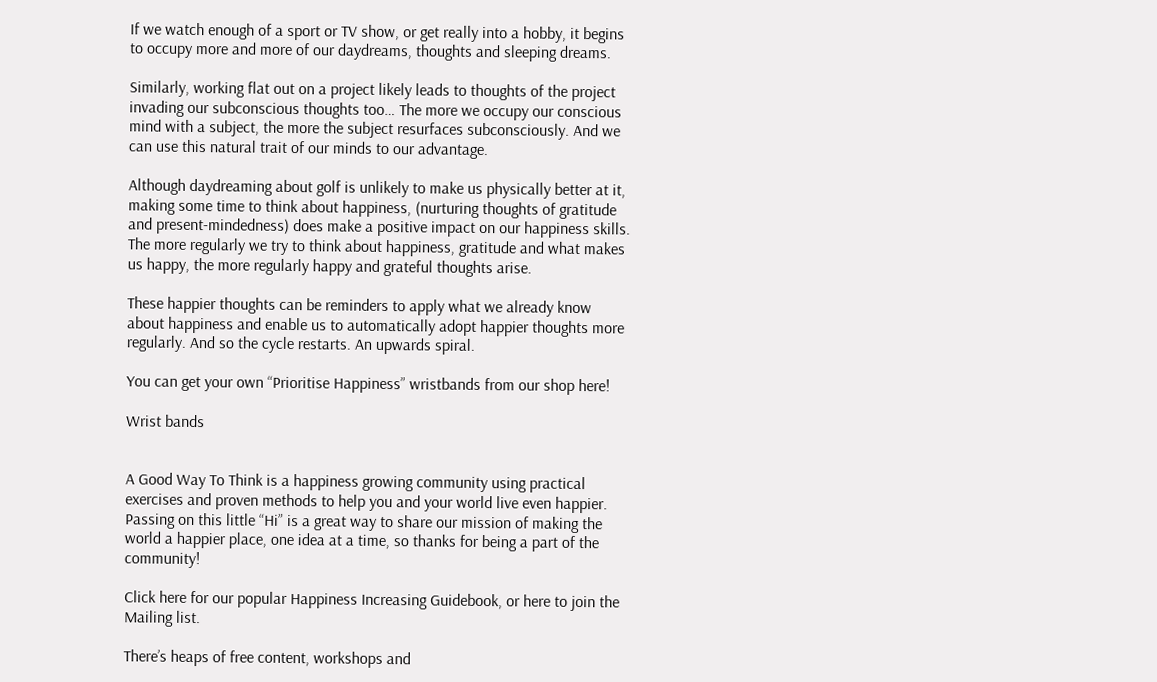If we watch enough of a sport or TV show, or get really into a hobby, it begins to occupy more and more of our daydreams, thoughts and sleeping dreams.

Similarly, working flat out on a project likely leads to thoughts of the project invading our subconscious thoughts too… The more we occupy our conscious mind with a subject, the more the subject resurfaces subconsciously. And we can use this natural trait of our minds to our advantage.

Although daydreaming about golf is unlikely to make us physically better at it, making some time to think about happiness, (nurturing thoughts of gratitude and present-mindedness) does make a positive impact on our happiness skills. The more regularly we try to think about happiness, gratitude and what makes us happy, the more regularly happy and grateful thoughts arise.

These happier thoughts can be reminders to apply what we already know about happiness and enable us to automatically adopt happier thoughts more regularly. And so the cycle restarts. An upwards spiral.

You can get your own “Prioritise Happiness” wristbands from our shop here!

Wrist bands


A Good Way To Think is a happiness growing community using practical exercises and proven methods to help you and your world live even happier.  Passing on this little “Hi” is a great way to share our mission of making the world a happier place, one idea at a time, so thanks for being a part of the community!

Click here for our popular Happiness Increasing Guidebook, or here to join the Mailing list.

There’s heaps of free content, workshops and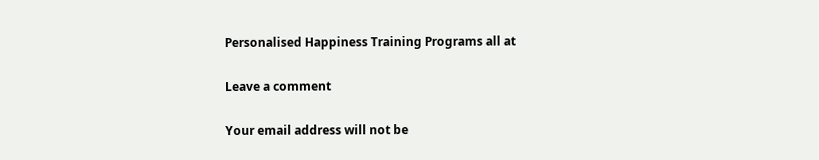Personalised Happiness Training Programs all at

Leave a comment

Your email address will not be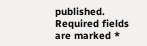published. Required fields are marked *